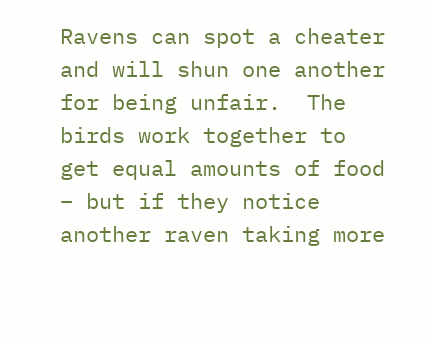Ravens can spot a cheater and will shun one another for being unfair.  The birds work together to get equal amounts of food – but if they notice another raven taking more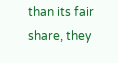than its fair share, they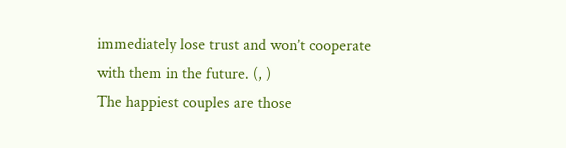immediately lose trust and won’t cooperate with them in the future. (, )
The happiest couples are those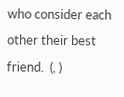who consider each other their best friend.  (, )